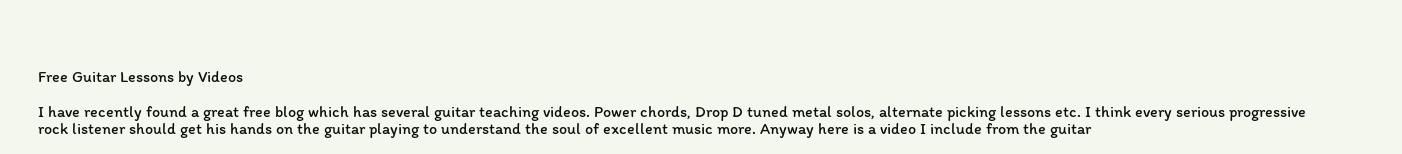Free Guitar Lessons by Videos

I have recently found a great free blog which has several guitar teaching videos. Power chords, Drop D tuned metal solos, alternate picking lessons etc. I think every serious progressive rock listener should get his hands on the guitar playing to understand the soul of excellent music more. Anyway here is a video I include from the guitar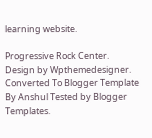learning website.

Progressive Rock Center. Design by Wpthemedesigner. Converted To Blogger Template By Anshul Tested by Blogger Templates.